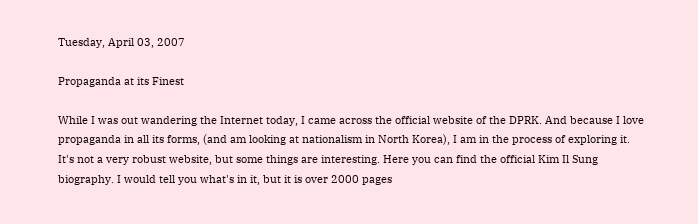Tuesday, April 03, 2007

Propaganda at its Finest

While I was out wandering the Internet today, I came across the official website of the DPRK. And because I love propaganda in all its forms, (and am looking at nationalism in North Korea), I am in the process of exploring it. It's not a very robust website, but some things are interesting. Here you can find the official Kim Il Sung biography. I would tell you what's in it, but it is over 2000 pages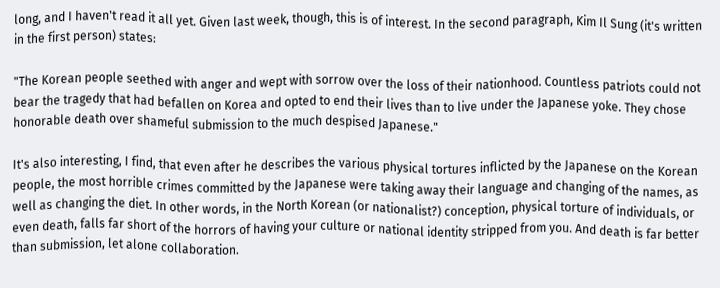long, and I haven't read it all yet. Given last week, though, this is of interest. In the second paragraph, Kim Il Sung (it's written in the first person) states:

"The Korean people seethed with anger and wept with sorrow over the loss of their nationhood. Countless patriots could not bear the tragedy that had befallen on Korea and opted to end their lives than to live under the Japanese yoke. They chose honorable death over shameful submission to the much despised Japanese."

It's also interesting, I find, that even after he describes the various physical tortures inflicted by the Japanese on the Korean people, the most horrible crimes committed by the Japanese were taking away their language and changing of the names, as well as changing the diet. In other words, in the North Korean (or nationalist?) conception, physical torture of individuals, or even death, falls far short of the horrors of having your culture or national identity stripped from you. And death is far better than submission, let alone collaboration.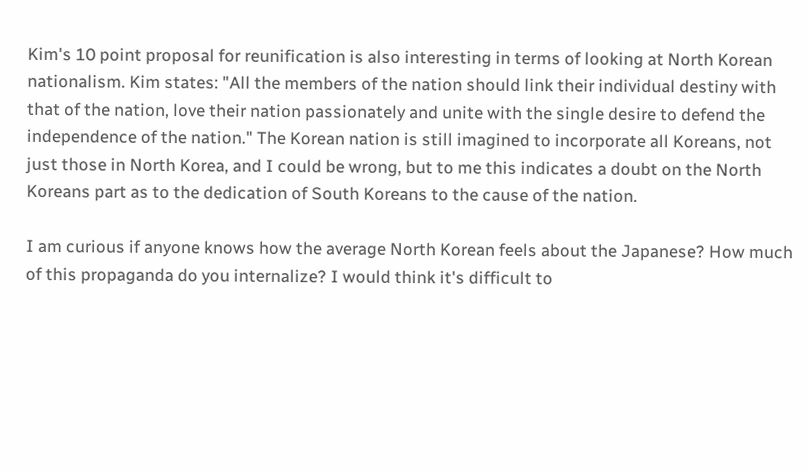Kim's 10 point proposal for reunification is also interesting in terms of looking at North Korean nationalism. Kim states: "All the members of the nation should link their individual destiny with that of the nation, love their nation passionately and unite with the single desire to defend the independence of the nation." The Korean nation is still imagined to incorporate all Koreans, not just those in North Korea, and I could be wrong, but to me this indicates a doubt on the North Koreans part as to the dedication of South Koreans to the cause of the nation.

I am curious if anyone knows how the average North Korean feels about the Japanese? How much of this propaganda do you internalize? I would think it's difficult to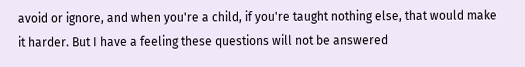avoid or ignore, and when you're a child, if you're taught nothing else, that would make it harder. But I have a feeling these questions will not be answered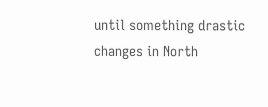until something drastic changes in North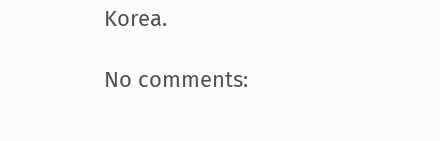Korea.

No comments: